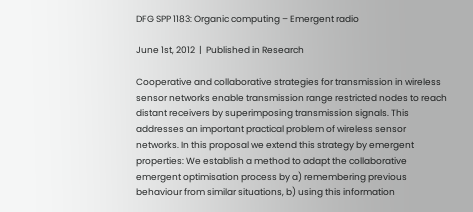DFG SPP 1183: Organic computing – Emergent radio

June 1st, 2012  |  Published in Research

Cooperative and collaborative strategies for transmission in wireless sensor networks enable transmission range restricted nodes to reach distant receivers by superimposing transmission signals. This addresses an important practical problem of wireless sensor networks. In this proposal we extend this strategy by emergent properties: We establish a method to adapt the collaborative emergent optimisation process by a) remembering previous behaviour from similar situations, b) using this information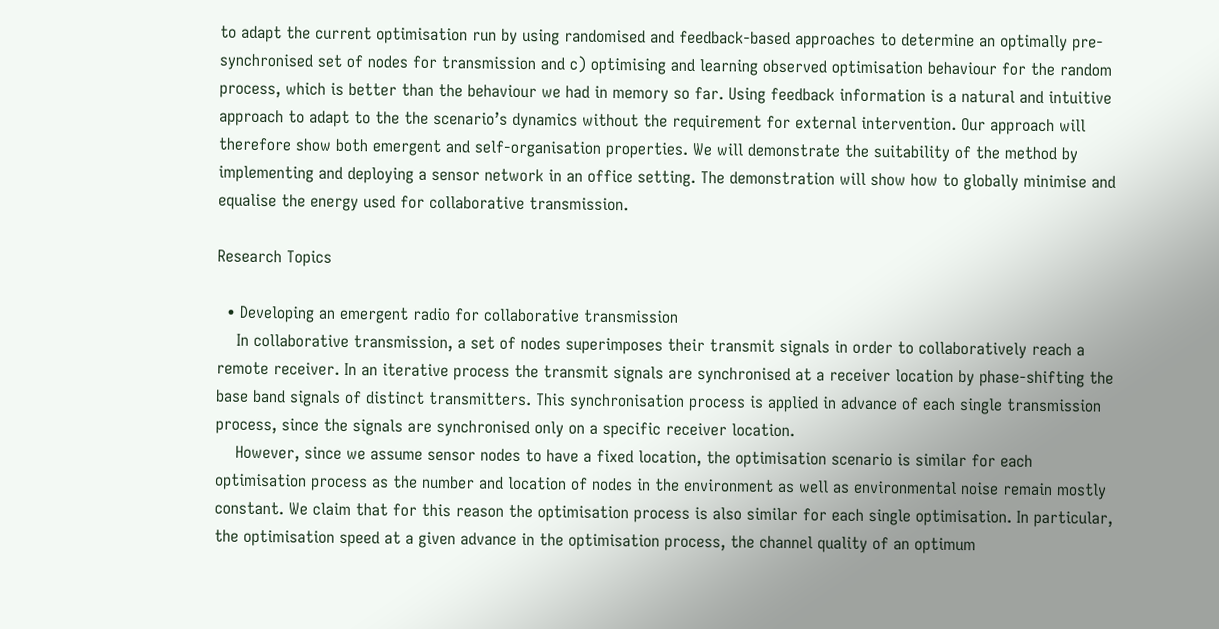to adapt the current optimisation run by using randomised and feedback-based approaches to determine an optimally pre-synchronised set of nodes for transmission and c) optimising and learning observed optimisation behaviour for the random process, which is better than the behaviour we had in memory so far. Using feedback information is a natural and intuitive approach to adapt to the the scenario’s dynamics without the requirement for external intervention. Our approach will therefore show both emergent and self-organisation properties. We will demonstrate the suitability of the method by implementing and deploying a sensor network in an office setting. The demonstration will show how to globally minimise and equalise the energy used for collaborative transmission.

Research Topics

  • Developing an emergent radio for collaborative transmission
    In collaborative transmission, a set of nodes superimposes their transmit signals in order to collaboratively reach a remote receiver. In an iterative process the transmit signals are synchronised at a receiver location by phase-shifting the base band signals of distinct transmitters. This synchronisation process is applied in advance of each single transmission process, since the signals are synchronised only on a specific receiver location.
    However, since we assume sensor nodes to have a fixed location, the optimisation scenario is similar for each optimisation process as the number and location of nodes in the environment as well as environmental noise remain mostly constant. We claim that for this reason the optimisation process is also similar for each single optimisation. In particular, the optimisation speed at a given advance in the optimisation process, the channel quality of an optimum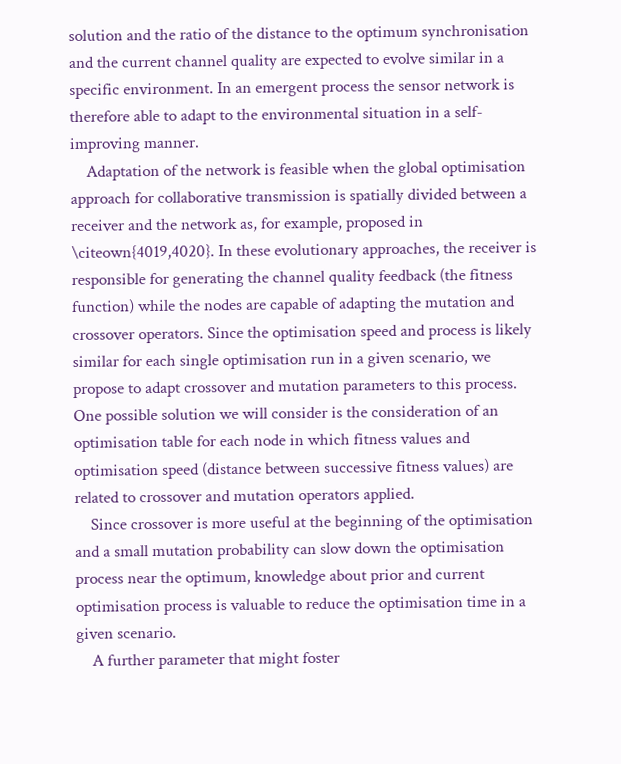solution and the ratio of the distance to the optimum synchronisation and the current channel quality are expected to evolve similar in a specific environment. In an emergent process the sensor network is therefore able to adapt to the environmental situation in a self-improving manner.
    Adaptation of the network is feasible when the global optimisation approach for collaborative transmission is spatially divided between a receiver and the network as, for example, proposed in \citeown{4019,4020}. In these evolutionary approaches, the receiver is responsible for generating the channel quality feedback (the fitness function) while the nodes are capable of adapting the mutation and crossover operators. Since the optimisation speed and process is likely similar for each single optimisation run in a given scenario, we propose to adapt crossover and mutation parameters to this process. One possible solution we will consider is the consideration of an optimisation table for each node in which fitness values and optimisation speed (distance between successive fitness values) are related to crossover and mutation operators applied.
    Since crossover is more useful at the beginning of the optimisation and a small mutation probability can slow down the optimisation process near the optimum, knowledge about prior and current optimisation process is valuable to reduce the optimisation time in a given scenario.
    A further parameter that might foster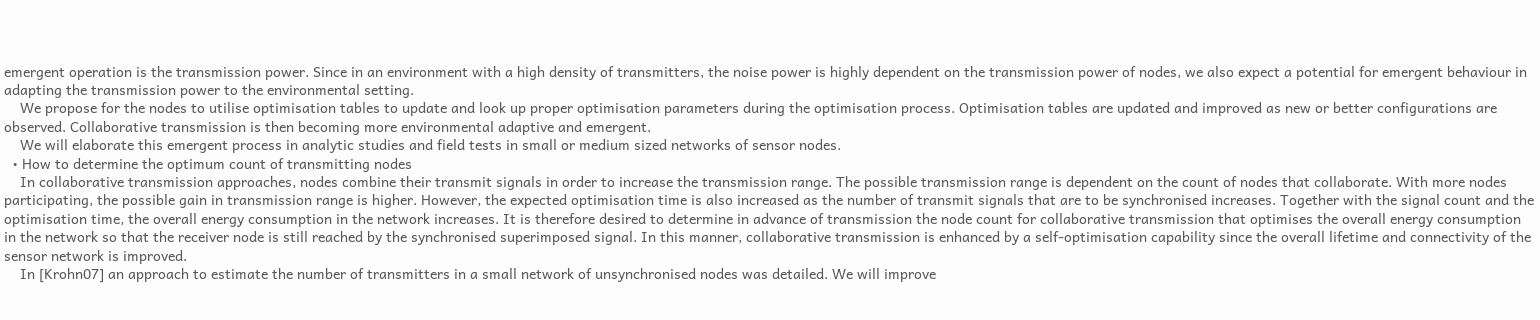emergent operation is the transmission power. Since in an environment with a high density of transmitters, the noise power is highly dependent on the transmission power of nodes, we also expect a potential for emergent behaviour in adapting the transmission power to the environmental setting.
    We propose for the nodes to utilise optimisation tables to update and look up proper optimisation parameters during the optimisation process. Optimisation tables are updated and improved as new or better configurations are observed. Collaborative transmission is then becoming more environmental adaptive and emergent.
    We will elaborate this emergent process in analytic studies and field tests in small or medium sized networks of sensor nodes.
  • How to determine the optimum count of transmitting nodes
    In collaborative transmission approaches, nodes combine their transmit signals in order to increase the transmission range. The possible transmission range is dependent on the count of nodes that collaborate. With more nodes participating, the possible gain in transmission range is higher. However, the expected optimisation time is also increased as the number of transmit signals that are to be synchronised increases. Together with the signal count and the optimisation time, the overall energy consumption in the network increases. It is therefore desired to determine in advance of transmission the node count for collaborative transmission that optimises the overall energy consumption in the network so that the receiver node is still reached by the synchronised superimposed signal. In this manner, collaborative transmission is enhanced by a self-optimisation capability since the overall lifetime and connectivity of the sensor network is improved.
    In [Krohn07] an approach to estimate the number of transmitters in a small network of unsynchronised nodes was detailed. We will improve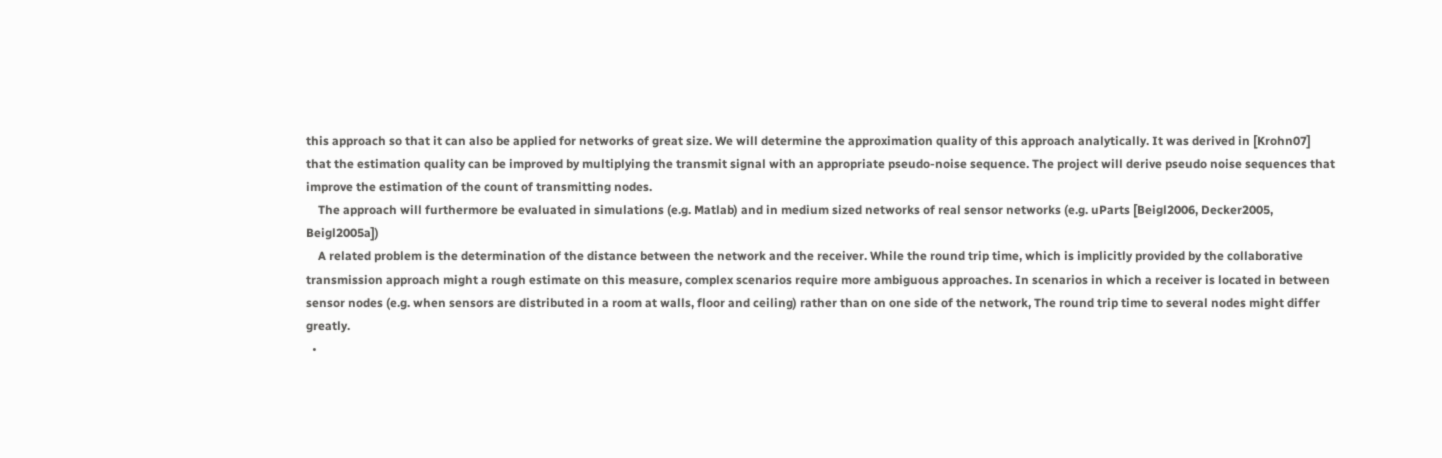this approach so that it can also be applied for networks of great size. We will determine the approximation quality of this approach analytically. It was derived in [Krohn07] that the estimation quality can be improved by multiplying the transmit signal with an appropriate pseudo-noise sequence. The project will derive pseudo noise sequences that improve the estimation of the count of transmitting nodes.
    The approach will furthermore be evaluated in simulations (e.g. Matlab) and in medium sized networks of real sensor networks (e.g. uParts [Beigl2006, Decker2005, Beigl2005a])
    A related problem is the determination of the distance between the network and the receiver. While the round trip time, which is implicitly provided by the collaborative transmission approach might a rough estimate on this measure, complex scenarios require more ambiguous approaches. In scenarios in which a receiver is located in between sensor nodes (e.g. when sensors are distributed in a room at walls, floor and ceiling) rather than on one side of the network, The round trip time to several nodes might differ greatly.
  •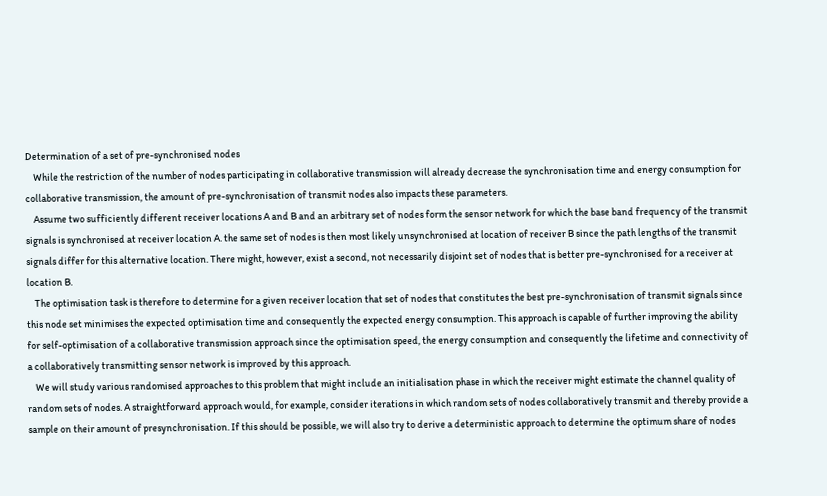Determination of a set of pre-synchronised nodes
    While the restriction of the number of nodes participating in collaborative transmission will already decrease the synchronisation time and energy consumption for collaborative transmission, the amount of pre-synchronisation of transmit nodes also impacts these parameters.
    Assume two sufficiently different receiver locations A and B and an arbitrary set of nodes form the sensor network for which the base band frequency of the transmit signals is synchronised at receiver location A. the same set of nodes is then most likely unsynchronised at location of receiver B since the path lengths of the transmit signals differ for this alternative location. There might, however, exist a second, not necessarily disjoint set of nodes that is better pre-synchronised for a receiver at location B.
    The optimisation task is therefore to determine for a given receiver location that set of nodes that constitutes the best pre-synchronisation of transmit signals since this node set minimises the expected optimisation time and consequently the expected energy consumption. This approach is capable of further improving the ability for self-optimisation of a collaborative transmission approach since the optimisation speed, the energy consumption and consequently the lifetime and connectivity of a collaboratively transmitting sensor network is improved by this approach.
    We will study various randomised approaches to this problem that might include an initialisation phase in which the receiver might estimate the channel quality of random sets of nodes. A straightforward approach would, for example, consider iterations in which random sets of nodes collaboratively transmit and thereby provide a sample on their amount of presynchronisation. If this should be possible, we will also try to derive a deterministic approach to determine the optimum share of nodes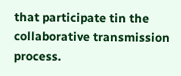that participate tin the collaborative transmission process.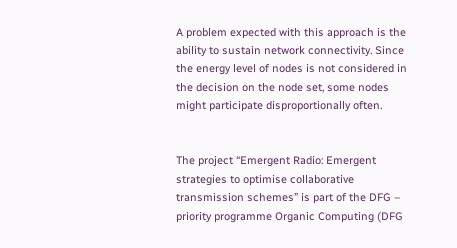A problem expected with this approach is the ability to sustain network connectivity. Since the energy level of nodes is not considered in the decision on the node set, some nodes might participate disproportionally often.


The project “Emergent Radio: Emergent strategies to optimise collaborative transmission schemes” is part of the DFG – priority programme Organic Computing (DFG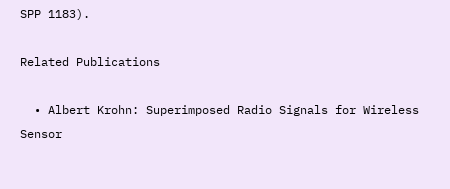SPP 1183).

Related Publications

  • Albert Krohn: Superimposed Radio Signals for Wireless Sensor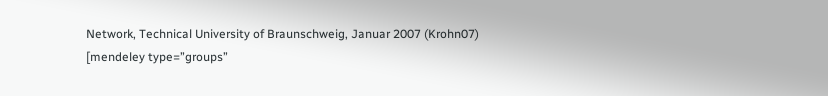Network, Technical University of Braunschweig, Januar 2007 (Krohn07)
[mendeley type=”groups”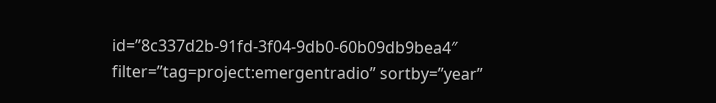id=”8c337d2b-91fd-3f04-9db0-60b09db9bea4″ filter=”tag=project:emergentradio” sortby=”year”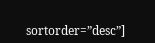sortorder=”desc”]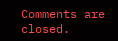Comments are closed.